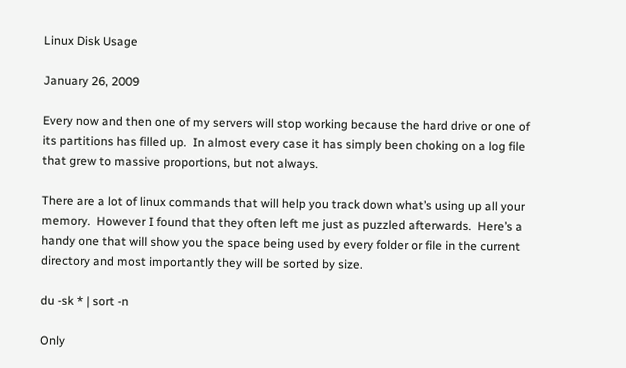Linux Disk Usage

January 26, 2009

Every now and then one of my servers will stop working because the hard drive or one of its partitions has filled up.  In almost every case it has simply been choking on a log file that grew to massive proportions, but not always.

There are a lot of linux commands that will help you track down what’s using up all your memory.  However I found that they often left me just as puzzled afterwards.  Here’s a handy one that will show you the space being used by every folder or file in the current directory and most importantly they will be sorted by size.

du -sk * | sort -n

Only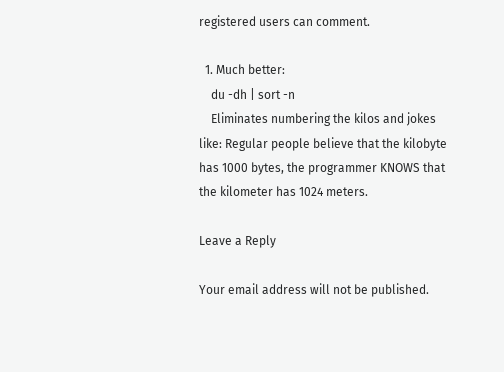registered users can comment.

  1. Much better:
    du -dh | sort -n
    Eliminates numbering the kilos and jokes like: Regular people believe that the kilobyte has 1000 bytes, the programmer KNOWS that the kilometer has 1024 meters.

Leave a Reply

Your email address will not be published.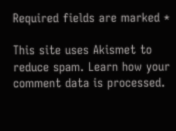Required fields are marked *

This site uses Akismet to reduce spam. Learn how your comment data is processed.